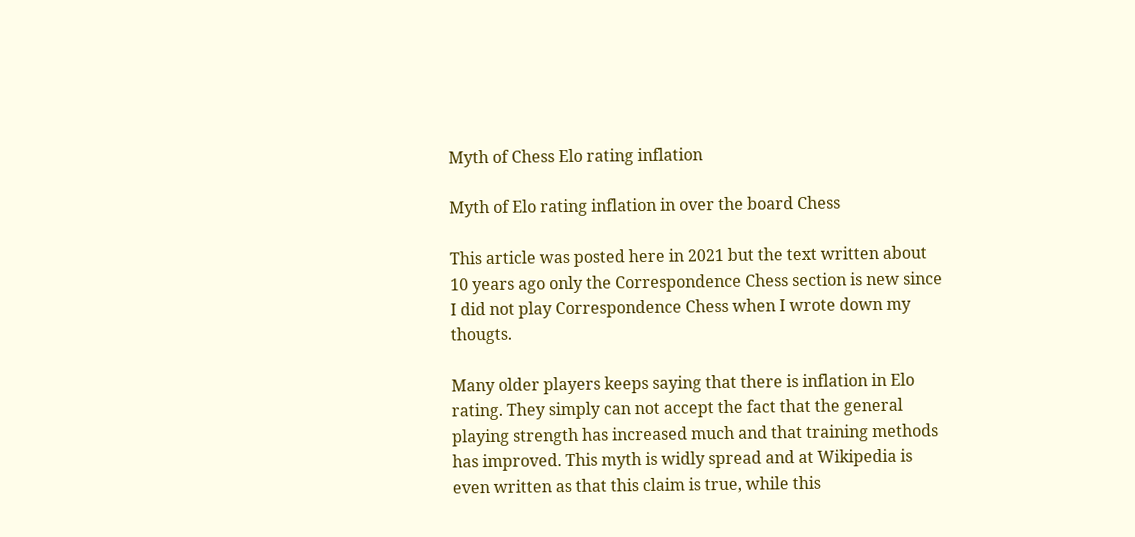Myth of Chess Elo rating inflation

Myth of Elo rating inflation in over the board Chess

This article was posted here in 2021 but the text written about 10 years ago only the Correspondence Chess section is new since I did not play Correspondence Chess when I wrote down my thougts.

Many older players keeps saying that there is inflation in Elo rating. They simply can not accept the fact that the general playing strength has increased much and that training methods has improved. This myth is widly spread and at Wikipedia is even written as that this claim is true, while this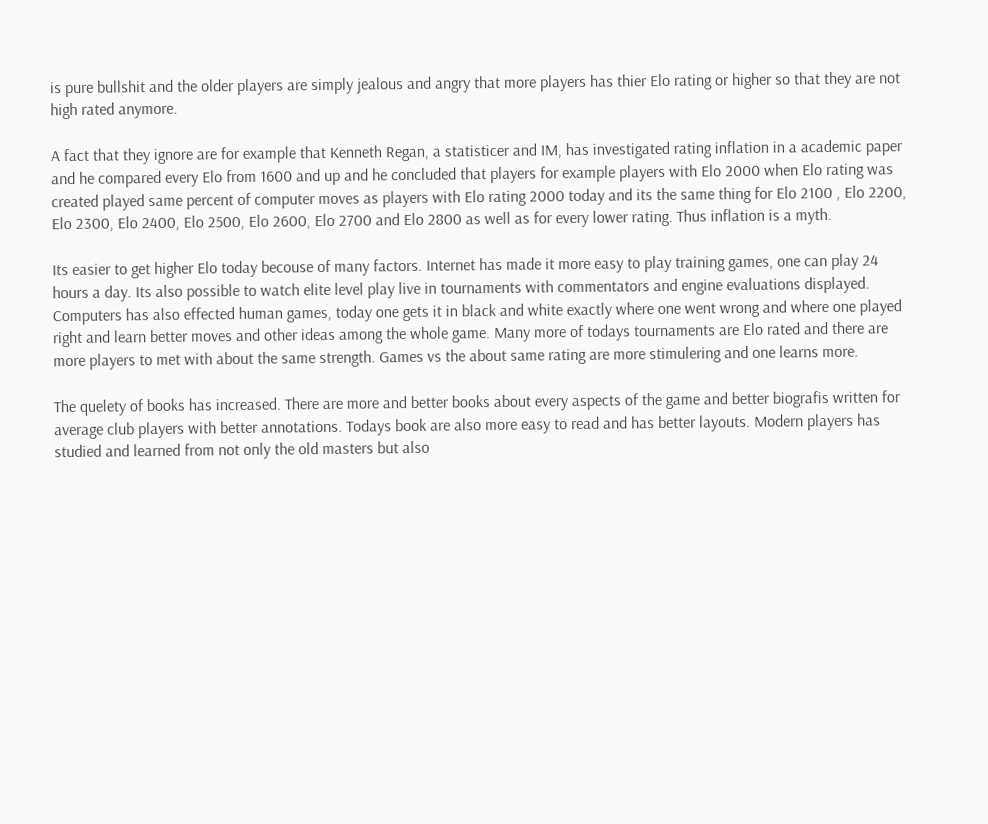is pure bullshit and the older players are simply jealous and angry that more players has thier Elo rating or higher so that they are not high rated anymore.

A fact that they ignore are for example that Kenneth Regan, a statisticer and IM, has investigated rating inflation in a academic paper and he compared every Elo from 1600 and up and he concluded that players for example players with Elo 2000 when Elo rating was created played same percent of computer moves as players with Elo rating 2000 today and its the same thing for Elo 2100 , Elo 2200, Elo 2300, Elo 2400, Elo 2500, Elo 2600, Elo 2700 and Elo 2800 as well as for every lower rating. Thus inflation is a myth.

Its easier to get higher Elo today becouse of many factors. Internet has made it more easy to play training games, one can play 24 hours a day. Its also possible to watch elite level play live in tournaments with commentators and engine evaluations displayed. Computers has also effected human games, today one gets it in black and white exactly where one went wrong and where one played right and learn better moves and other ideas among the whole game. Many more of todays tournaments are Elo rated and there are more players to met with about the same strength. Games vs the about same rating are more stimulering and one learns more.

The quelety of books has increased. There are more and better books about every aspects of the game and better biografis written for average club players with better annotations. Todays book are also more easy to read and has better layouts. Modern players has studied and learned from not only the old masters but also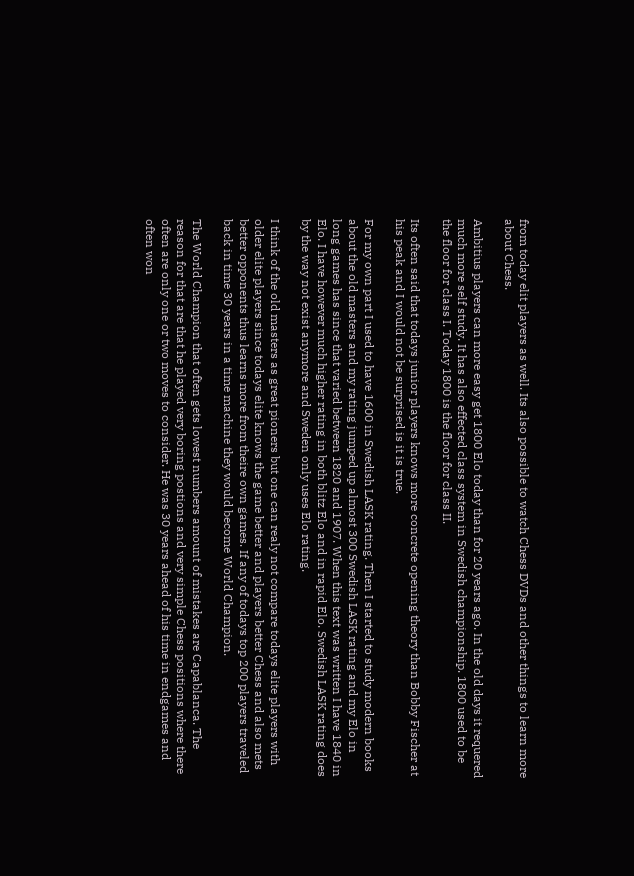from today elit players as well. Its also possible to watch Chess DVDs and other things to learn more about Chess.

Ambitius players can more easy get 1800 Elo today than for 20 years ago. In the old days it requered much more self study. It has also effected class system in Swedish championship. 1800 used to be the floor for class I. Today 1800 is the floor for class II.

Its often said that todays junior players knows more concrete opening theory than Bobby Fischer at his peak and I would not be surprised is it is true.

For my own part I used to have 1600 in Swedish LASK rating. Then I started to study modern books about the old masters and my rating jumped up almost 300 Swedish LASK rating and my Elo in long games has since that varied between 1820 and 1907. When this text was written I have 1840 in Elo. I have however much higher rating in both blitz Elo and in rapid Elo. Swedish LASK rating does by the way not exist anymore and Sweden only uses Elo rating.

I think of the old masters as great pioners but one can realy not compare todays elite players with older elite players since todays elite knows the game better and players better Chess and also mets better opponents thus learns more from theire own games. If any of todays top 200 players traveled back in time 30 years in a time machine they would become World Champion.

The World Champion that often gets lowest numbers amount of mistakes are Capablanca. The reason for that are that he played very boring postions and very simple Chess positions where there often are only one or two moves to consider. He was 30 years ahead of his time in endgames and often won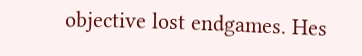objective lost endgames. Hes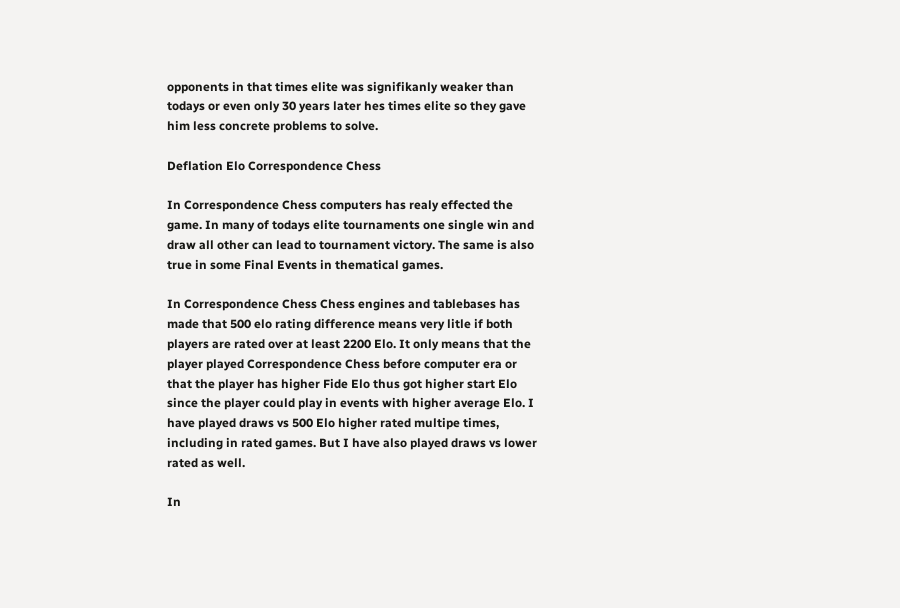opponents in that times elite was signifikanly weaker than todays or even only 30 years later hes times elite so they gave him less concrete problems to solve.

Deflation Elo Correspondence Chess

In Correspondence Chess computers has realy effected the game. In many of todays elite tournaments one single win and draw all other can lead to tournament victory. The same is also true in some Final Events in thematical games.

In Correspondence Chess Chess engines and tablebases has made that 500 elo rating difference means very litle if both players are rated over at least 2200 Elo. It only means that the player played Correspondence Chess before computer era or that the player has higher Fide Elo thus got higher start Elo since the player could play in events with higher average Elo. I have played draws vs 500 Elo higher rated multipe times, including in rated games. But I have also played draws vs lower rated as well.

In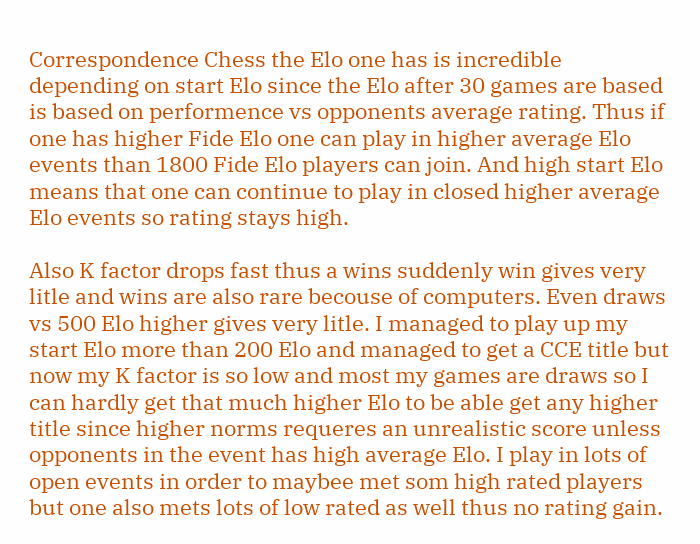Correspondence Chess the Elo one has is incredible depending on start Elo since the Elo after 30 games are based is based on performence vs opponents average rating. Thus if one has higher Fide Elo one can play in higher average Elo events than 1800 Fide Elo players can join. And high start Elo means that one can continue to play in closed higher average Elo events so rating stays high.

Also K factor drops fast thus a wins suddenly win gives very litle and wins are also rare becouse of computers. Even draws vs 500 Elo higher gives very litle. I managed to play up my start Elo more than 200 Elo and managed to get a CCE title but now my K factor is so low and most my games are draws so I can hardly get that much higher Elo to be able get any higher title since higher norms requeres an unrealistic score unless opponents in the event has high average Elo. I play in lots of open events in order to maybee met som high rated players but one also mets lots of low rated as well thus no rating gain.